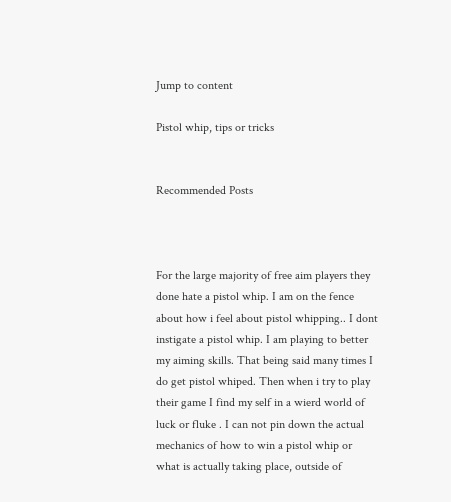Jump to content

Pistol whip, tips or tricks


Recommended Posts



For the large majority of free aim players they done hate a pistol whip. I am on the fence about how i feel about pistol whipping.. I dont instigate a pistol whip. I am playing to better my aiming skills. That being said many times I do get pistol whiped. Then when i try to play their game I find my self in a wierd world of luck or fluke . I can not pin down the actual mechanics of how to win a pistol whip or what is actually taking place, outside of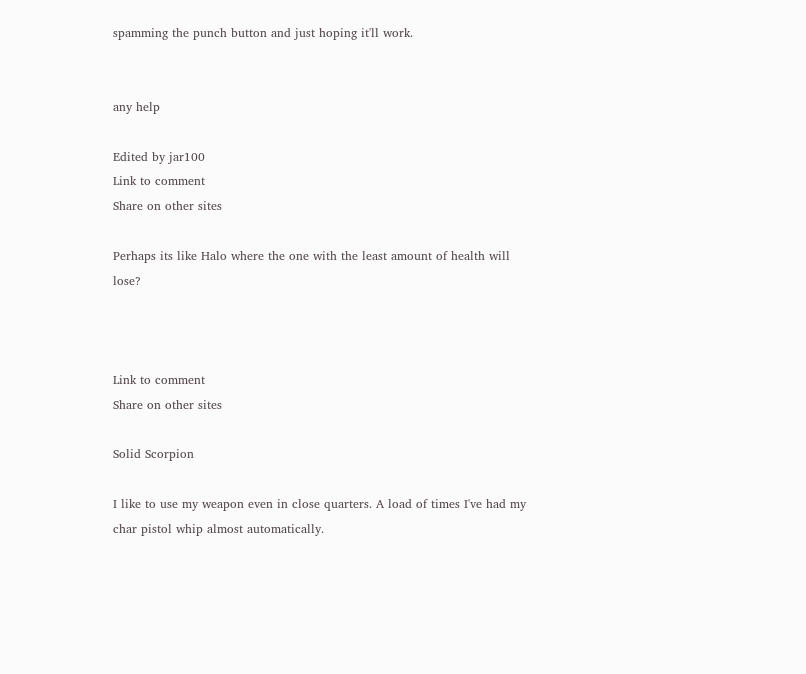spamming the punch button and just hoping it'll work.


any help

Edited by jar100
Link to comment
Share on other sites

Perhaps its like Halo where the one with the least amount of health will lose?



Link to comment
Share on other sites

Solid Scorpion

I like to use my weapon even in close quarters. A load of times I've had my char pistol whip almost automatically.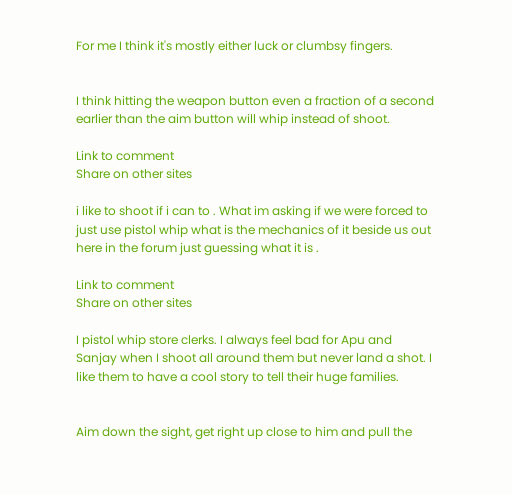For me I think it's mostly either luck or clumbsy fingers.


I think hitting the weapon button even a fraction of a second earlier than the aim button will whip instead of shoot.

Link to comment
Share on other sites

i like to shoot if i can to . What im asking if we were forced to just use pistol whip what is the mechanics of it beside us out here in the forum just guessing what it is .

Link to comment
Share on other sites

I pistol whip store clerks. I always feel bad for Apu and Sanjay when I shoot all around them but never land a shot. I like them to have a cool story to tell their huge families.


Aim down the sight, get right up close to him and pull the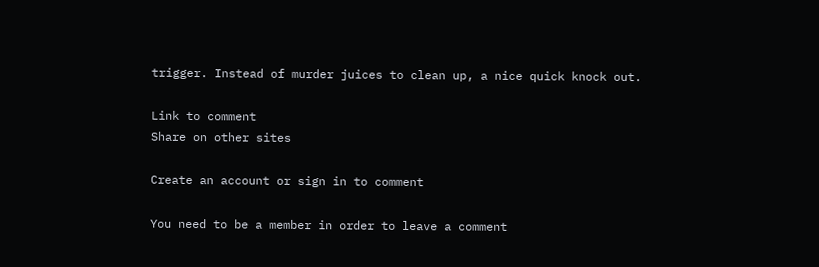trigger. Instead of murder juices to clean up, a nice quick knock out.

Link to comment
Share on other sites

Create an account or sign in to comment

You need to be a member in order to leave a comment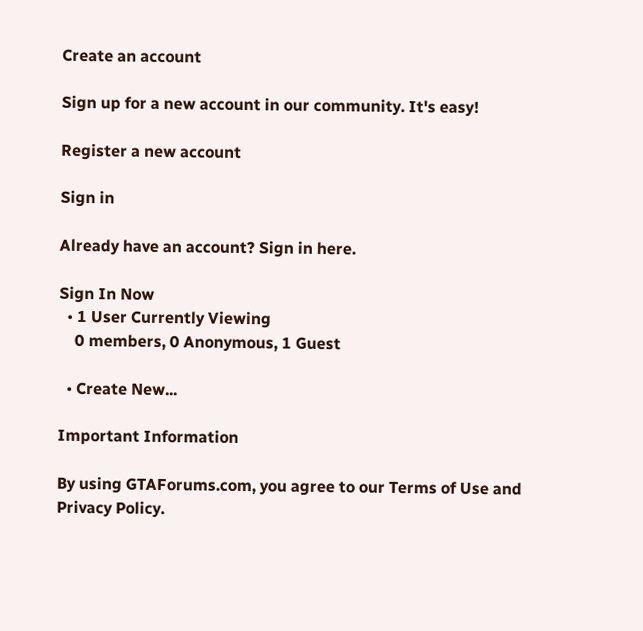Create an account

Sign up for a new account in our community. It's easy!

Register a new account

Sign in

Already have an account? Sign in here.

Sign In Now
  • 1 User Currently Viewing
    0 members, 0 Anonymous, 1 Guest

  • Create New...

Important Information

By using GTAForums.com, you agree to our Terms of Use and Privacy Policy.